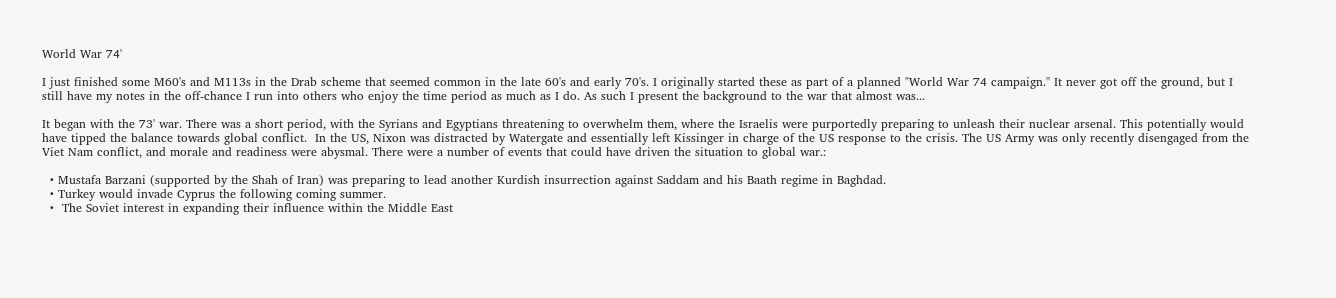World War 74'

I just finished some M60's and M113s in the Drab scheme that seemed common in the late 60's and early 70's. I originally started these as part of a planned "World War 74 campaign." It never got off the ground, but I still have my notes in the off-chance I run into others who enjoy the time period as much as I do. As such I present the background to the war that almost was...

It began with the 73' war. There was a short period, with the Syrians and Egyptians threatening to overwhelm them, where the Israelis were purportedly preparing to unleash their nuclear arsenal. This potentially would have tipped the balance towards global conflict.  In the US, Nixon was distracted by Watergate and essentially left Kissinger in charge of the US response to the crisis. The US Army was only recently disengaged from the Viet Nam conflict, and morale and readiness were abysmal. There were a number of events that could have driven the situation to global war.:

  • Mustafa Barzani (supported by the Shah of Iran) was preparing to lead another Kurdish insurrection against Saddam and his Baath regime in Baghdad.
  • Turkey would invade Cyprus the following coming summer.
  •  The Soviet interest in expanding their influence within the Middle East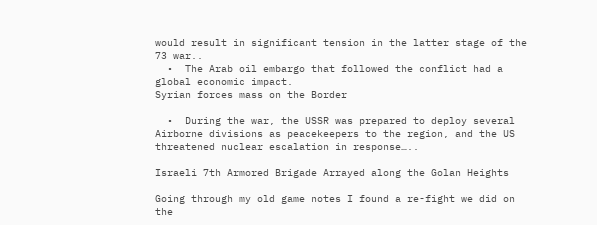would result in significant tension in the latter stage of the 73 war..
  •  The Arab oil embargo that followed the conflict had a global economic impact.
Syrian forces mass on the Border

  •  During the war, the USSR was prepared to deploy several Airborne divisions as peacekeepers to the region, and the US threatened nuclear escalation in response…..

Israeli 7th Armored Brigade Arrayed along the Golan Heights

Going through my old game notes I found a re-fight we did on the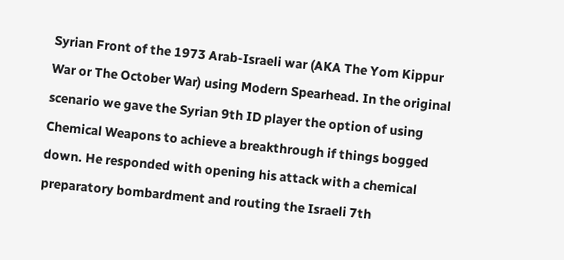Syrian Front of the 1973 Arab-Israeli war (AKA The Yom Kippur War or The October War) using Modern Spearhead. In the original scenario we gave the Syrian 9th ID player the option of using Chemical Weapons to achieve a breakthrough if things bogged down. He responded with opening his attack with a chemical preparatory bombardment and routing the Israeli 7th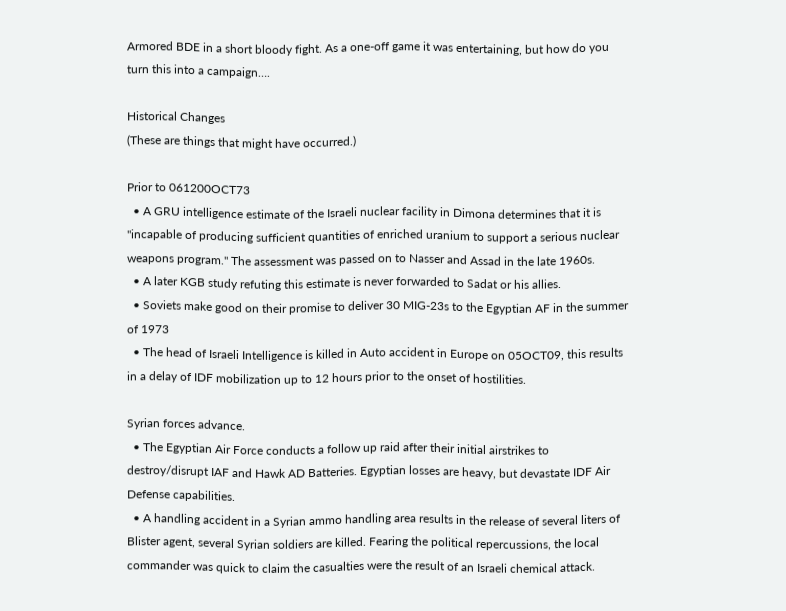Armored BDE in a short bloody fight. As a one-off game it was entertaining, but how do you turn this into a campaign….

Historical Changes
(These are things that might have occurred.)

Prior to 061200OCT73
  • A GRU intelligence estimate of the Israeli nuclear facility in Dimona determines that it is "incapable of producing sufficient quantities of enriched uranium to support a serious nuclear weapons program." The assessment was passed on to Nasser and Assad in the late 1960s.
  • A later KGB study refuting this estimate is never forwarded to Sadat or his allies.
  • Soviets make good on their promise to deliver 30 MIG-23s to the Egyptian AF in the summer of 1973
  • The head of Israeli Intelligence is killed in Auto accident in Europe on 05OCT09, this results in a delay of IDF mobilization up to 12 hours prior to the onset of hostilities.

Syrian forces advance.
  • The Egyptian Air Force conducts a follow up raid after their initial airstrikes to destroy/disrupt IAF and Hawk AD Batteries. Egyptian losses are heavy, but devastate IDF Air Defense capabilities.
  • A handling accident in a Syrian ammo handling area results in the release of several liters of Blister agent, several Syrian soldiers are killed. Fearing the political repercussions, the local commander was quick to claim the casualties were the result of an Israeli chemical attack.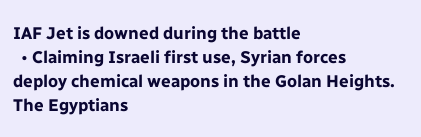IAF Jet is downed during the battle
  • Claiming Israeli first use, Syrian forces deploy chemical weapons in the Golan Heights. The Egyptians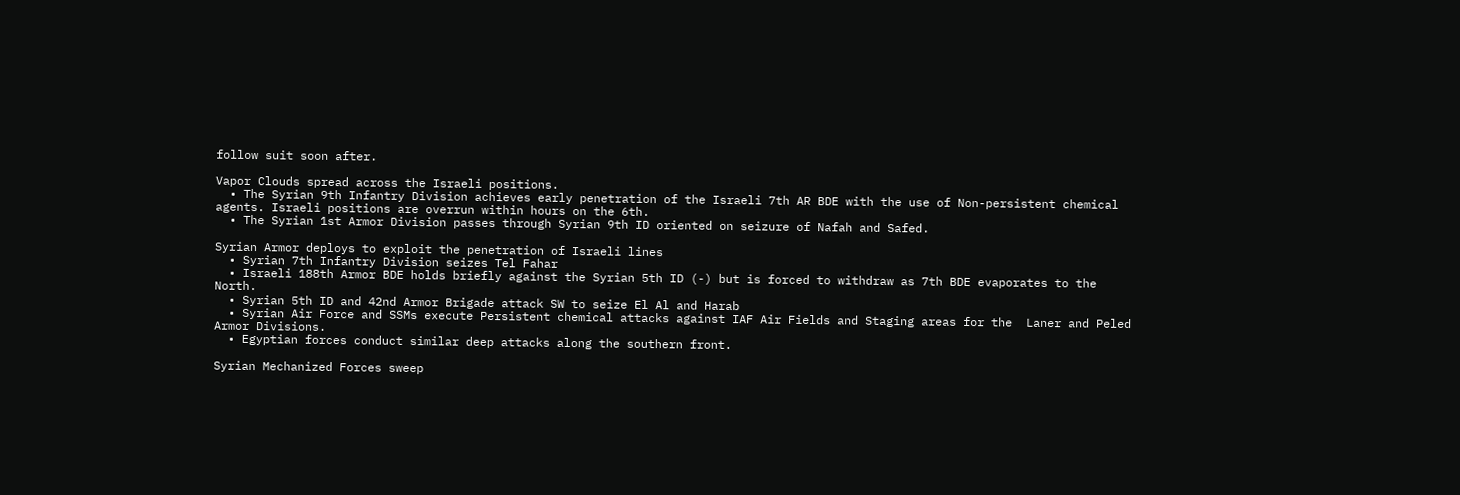follow suit soon after.

Vapor Clouds spread across the Israeli positions.
  • The Syrian 9th Infantry Division achieves early penetration of the Israeli 7th AR BDE with the use of Non-persistent chemical agents. Israeli positions are overrun within hours on the 6th.
  • The Syrian 1st Armor Division passes through Syrian 9th ID oriented on seizure of Nafah and Safed.

Syrian Armor deploys to exploit the penetration of Israeli lines
  • Syrian 7th Infantry Division seizes Tel Fahar
  • Israeli 188th Armor BDE holds briefly against the Syrian 5th ID (-) but is forced to withdraw as 7th BDE evaporates to the North.
  • Syrian 5th ID and 42nd Armor Brigade attack SW to seize El Al and Harab
  • Syrian Air Force and SSMs execute Persistent chemical attacks against IAF Air Fields and Staging areas for the  Laner and Peled Armor Divisions.
  • Egyptian forces conduct similar deep attacks along the southern front.

Syrian Mechanized Forces sweep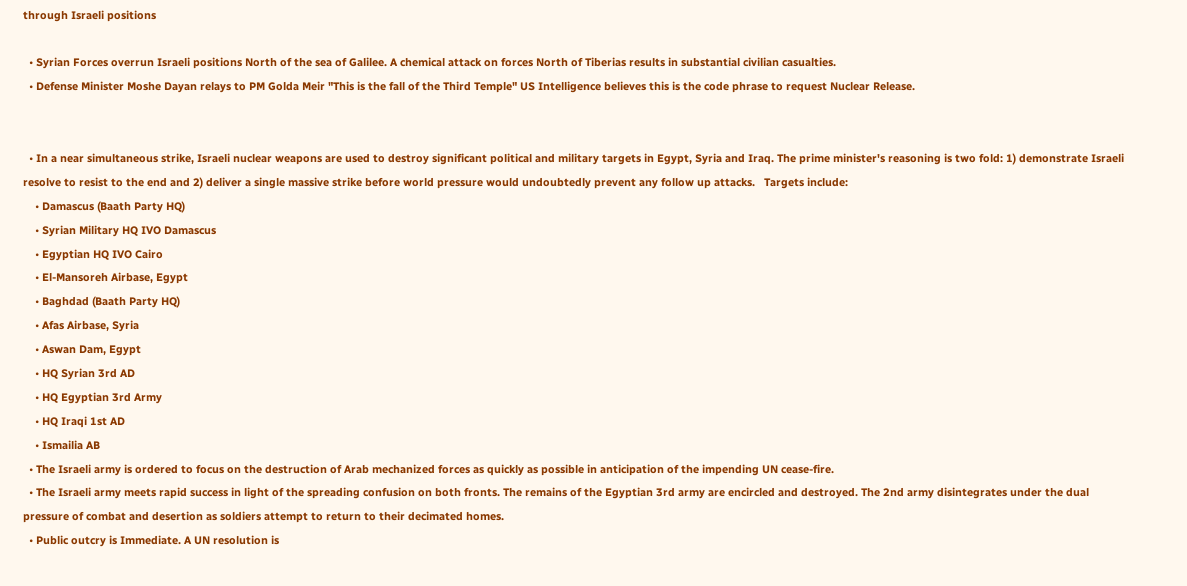through Israeli positions

  • Syrian Forces overrun Israeli positions North of the sea of Galilee. A chemical attack on forces North of Tiberias results in substantial civilian casualties.
  • Defense Minister Moshe Dayan relays to PM Golda Meir "This is the fall of the Third Temple" US Intelligence believes this is the code phrase to request Nuclear Release.


  • In a near simultaneous strike, Israeli nuclear weapons are used to destroy significant political and military targets in Egypt, Syria and Iraq. The prime minister's reasoning is two fold: 1) demonstrate Israeli resolve to resist to the end and 2) deliver a single massive strike before world pressure would undoubtedly prevent any follow up attacks.   Targets include:
    • Damascus (Baath Party HQ)
    • Syrian Military HQ IVO Damascus
    • Egyptian HQ IVO Cairo
    • El-Mansoreh Airbase, Egypt
    • Baghdad (Baath Party HQ)
    • Afas Airbase, Syria
    • Aswan Dam, Egypt
    • HQ Syrian 3rd AD
    • HQ Egyptian 3rd Army
    • HQ Iraqi 1st AD
    • Ismailia AB
  • The Israeli army is ordered to focus on the destruction of Arab mechanized forces as quickly as possible in anticipation of the impending UN cease-fire.
  • The Israeli army meets rapid success in light of the spreading confusion on both fronts. The remains of the Egyptian 3rd army are encircled and destroyed. The 2nd army disintegrates under the dual pressure of combat and desertion as soldiers attempt to return to their decimated homes.
  • Public outcry is Immediate. A UN resolution is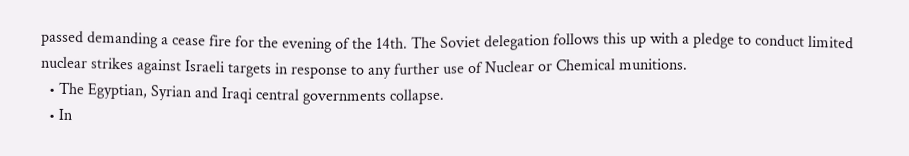passed demanding a cease fire for the evening of the 14th. The Soviet delegation follows this up with a pledge to conduct limited nuclear strikes against Israeli targets in response to any further use of Nuclear or Chemical munitions.
  • The Egyptian, Syrian and Iraqi central governments collapse.
  • In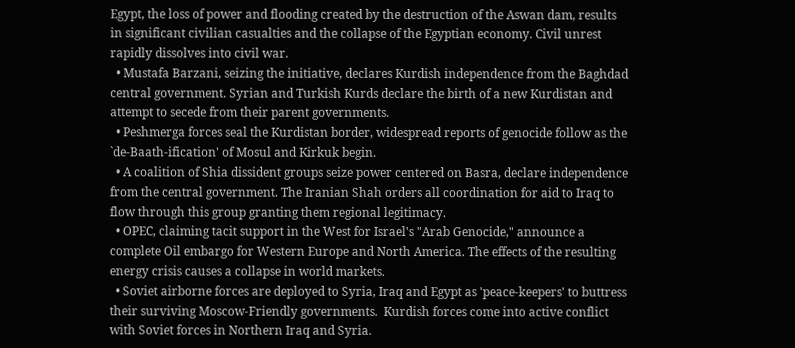Egypt, the loss of power and flooding created by the destruction of the Aswan dam, results in significant civilian casualties and the collapse of the Egyptian economy. Civil unrest rapidly dissolves into civil war.
  • Mustafa Barzani, seizing the initiative, declares Kurdish independence from the Baghdad central government. Syrian and Turkish Kurds declare the birth of a new Kurdistan and attempt to secede from their parent governments.
  • Peshmerga forces seal the Kurdistan border, widespread reports of genocide follow as the `de-Baath-ification' of Mosul and Kirkuk begin.
  • A coalition of Shia dissident groups seize power centered on Basra, declare independence from the central government. The Iranian Shah orders all coordination for aid to Iraq to flow through this group granting them regional legitimacy.
  • OPEC, claiming tacit support in the West for Israel's "Arab Genocide," announce a complete Oil embargo for Western Europe and North America. The effects of the resulting energy crisis causes a collapse in world markets.
  • Soviet airborne forces are deployed to Syria, Iraq and Egypt as 'peace-keepers' to buttress their surviving Moscow-Friendly governments.  Kurdish forces come into active conflict with Soviet forces in Northern Iraq and Syria.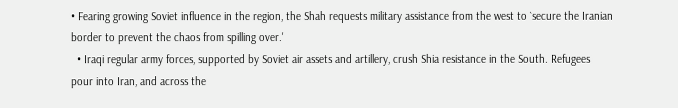• Fearing growing Soviet influence in the region, the Shah requests military assistance from the west to `secure the Iranian border to prevent the chaos from spilling over.'
  • Iraqi regular army forces, supported by Soviet air assets and artillery, crush Shia resistance in the South. Refugees pour into Iran, and across the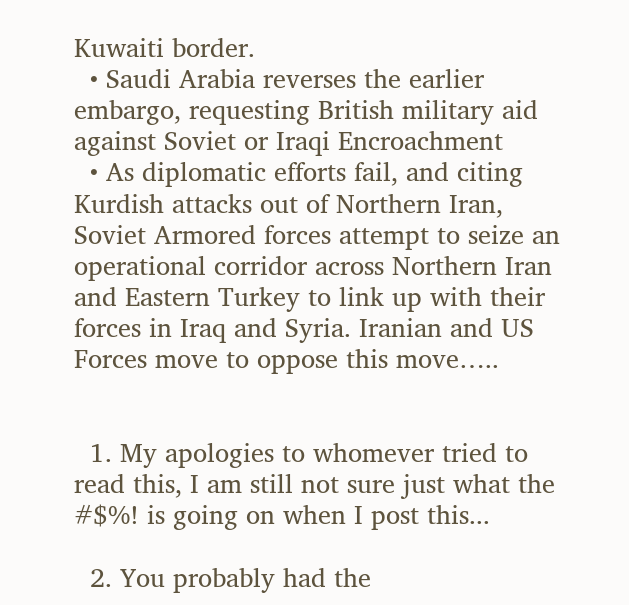Kuwaiti border.
  • Saudi Arabia reverses the earlier embargo, requesting British military aid against Soviet or Iraqi Encroachment
  • As diplomatic efforts fail, and citing Kurdish attacks out of Northern Iran, Soviet Armored forces attempt to seize an operational corridor across Northern Iran and Eastern Turkey to link up with their forces in Iraq and Syria. Iranian and US Forces move to oppose this move…..


  1. My apologies to whomever tried to read this, I am still not sure just what the #$%! is going on when I post this...

  2. You probably had the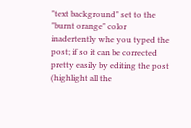"text background" set to the "burnt orange" color inadertently whe you typed the post; if so it can be corrected pretty easily by editing the post (highlight all the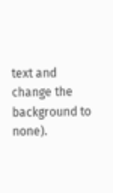text and change the background to none).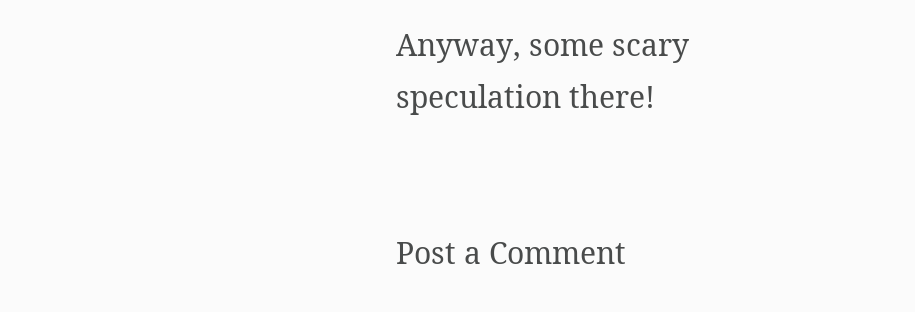Anyway, some scary speculation there!


Post a Comment